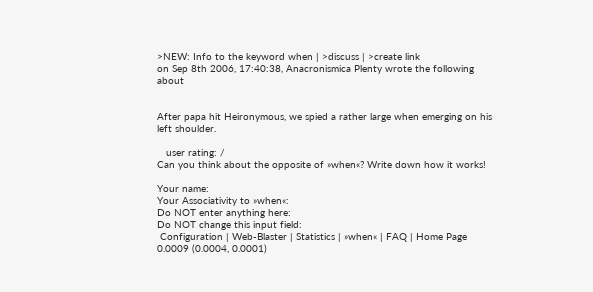>NEW: Info to the keyword when | >discuss | >create link
on Sep 8th 2006, 17:40:38, Anacronismica Plenty wrote the following about


After papa hit Heironymous, we spied a rather large when emerging on his left shoulder.

   user rating: /
Can you think about the opposite of »when«? Write down how it works!

Your name:
Your Associativity to »when«:
Do NOT enter anything here:
Do NOT change this input field:
 Configuration | Web-Blaster | Statistics | »when« | FAQ | Home Page
0.0009 (0.0004, 0.0001)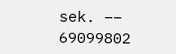sek. –– 69099802